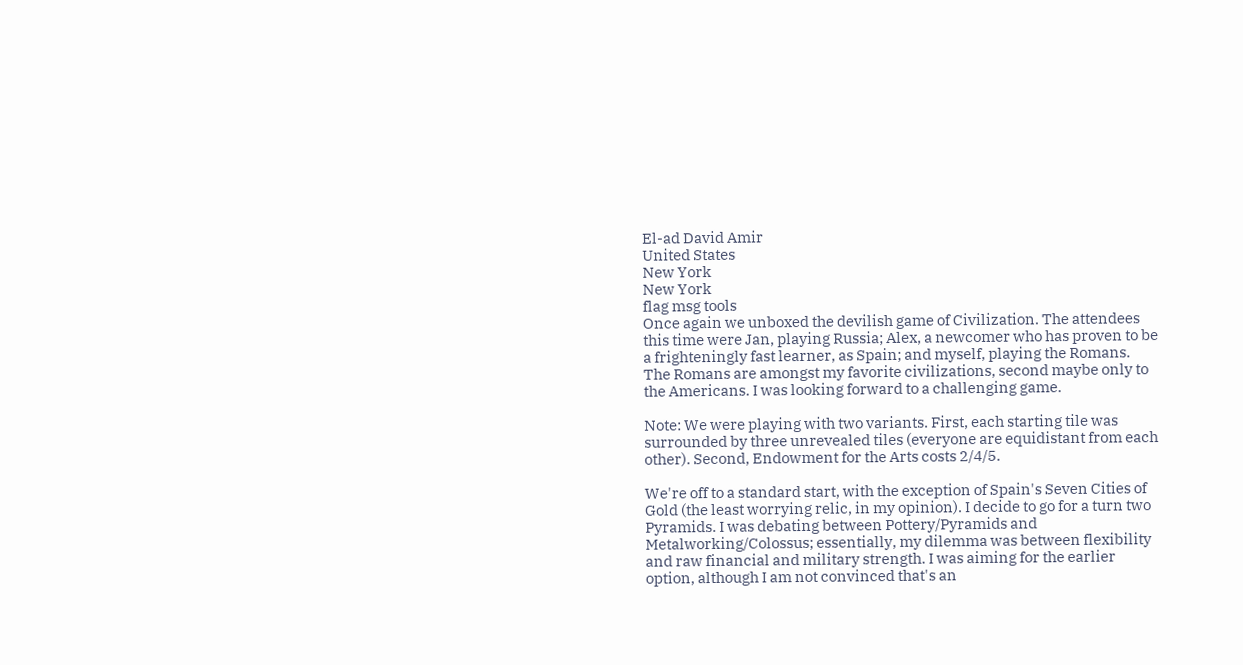El-ad David Amir
United States
New York
New York
flag msg tools
Once again we unboxed the devilish game of Civilization. The attendees this time were Jan, playing Russia; Alex, a newcomer who has proven to be a frighteningly fast learner, as Spain; and myself, playing the Romans. The Romans are amongst my favorite civilizations, second maybe only to the Americans. I was looking forward to a challenging game.

Note: We were playing with two variants. First, each starting tile was surrounded by three unrevealed tiles (everyone are equidistant from each other). Second, Endowment for the Arts costs 2/4/5.

We're off to a standard start, with the exception of Spain's Seven Cities of Gold (the least worrying relic, in my opinion). I decide to go for a turn two Pyramids. I was debating between Pottery/Pyramids and Metalworking/Colossus; essentially, my dilemma was between flexibility and raw financial and military strength. I was aiming for the earlier option, although I am not convinced that's an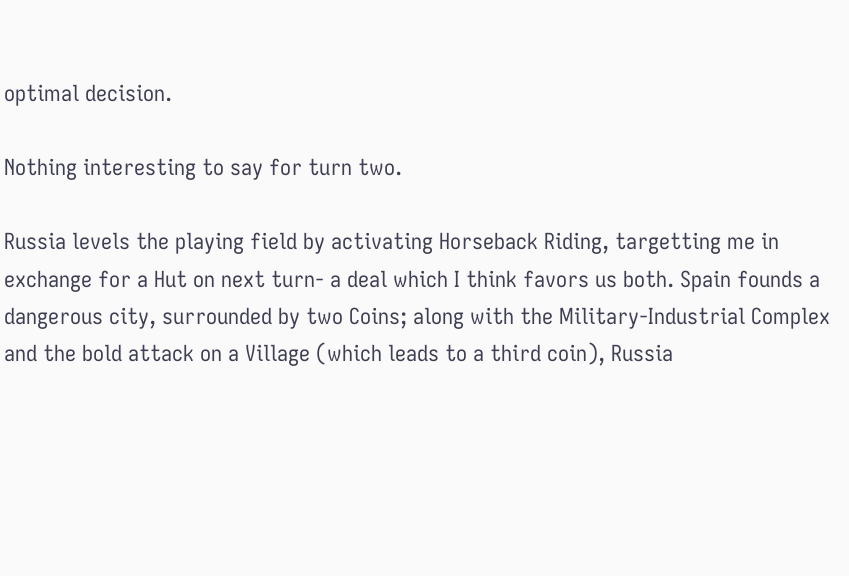optimal decision.

Nothing interesting to say for turn two.

Russia levels the playing field by activating Horseback Riding, targetting me in exchange for a Hut on next turn- a deal which I think favors us both. Spain founds a dangerous city, surrounded by two Coins; along with the Military-Industrial Complex and the bold attack on a Village (which leads to a third coin), Russia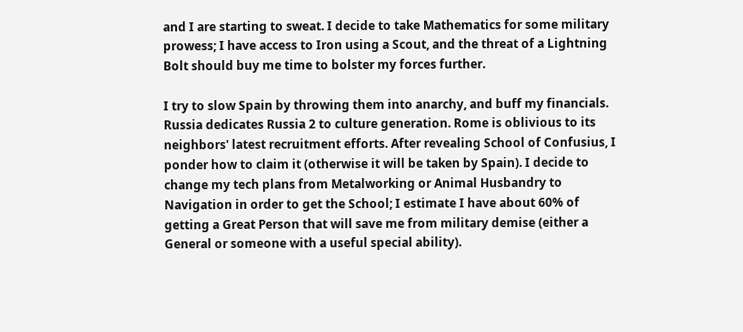and I are starting to sweat. I decide to take Mathematics for some military prowess; I have access to Iron using a Scout, and the threat of a Lightning Bolt should buy me time to bolster my forces further.

I try to slow Spain by throwing them into anarchy, and buff my financials. Russia dedicates Russia 2 to culture generation. Rome is oblivious to its neighbors' latest recruitment efforts. After revealing School of Confusius, I ponder how to claim it (otherwise it will be taken by Spain). I decide to change my tech plans from Metalworking or Animal Husbandry to Navigation in order to get the School; I estimate I have about 60% of getting a Great Person that will save me from military demise (either a General or someone with a useful special ability).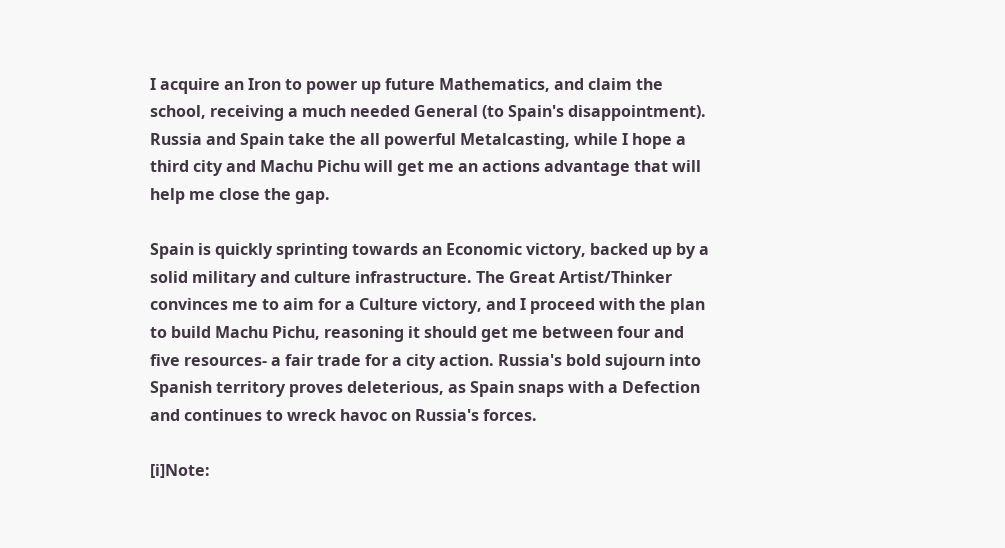I acquire an Iron to power up future Mathematics, and claim the school, receiving a much needed General (to Spain's disappointment). Russia and Spain take the all powerful Metalcasting, while I hope a third city and Machu Pichu will get me an actions advantage that will help me close the gap.

Spain is quickly sprinting towards an Economic victory, backed up by a solid military and culture infrastructure. The Great Artist/Thinker convinces me to aim for a Culture victory, and I proceed with the plan to build Machu Pichu, reasoning it should get me between four and five resources- a fair trade for a city action. Russia's bold sujourn into Spanish territory proves deleterious, as Spain snaps with a Defection and continues to wreck havoc on Russia's forces.

[i]Note: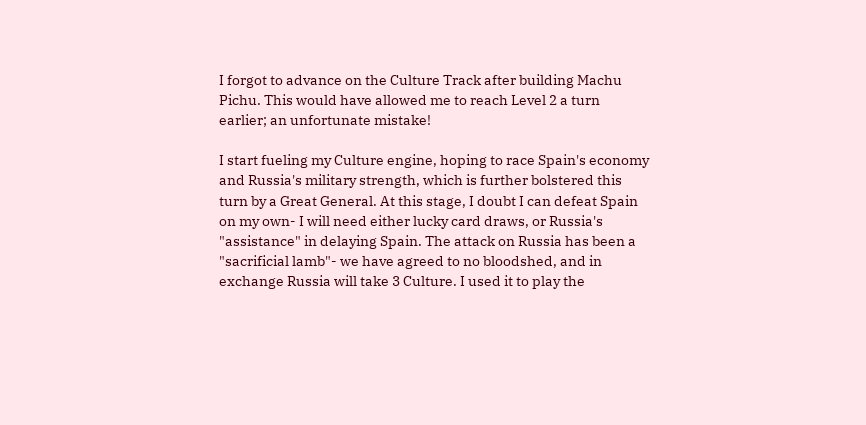I forgot to advance on the Culture Track after building Machu Pichu. This would have allowed me to reach Level 2 a turn earlier; an unfortunate mistake!

I start fueling my Culture engine, hoping to race Spain's economy and Russia's military strength, which is further bolstered this turn by a Great General. At this stage, I doubt I can defeat Spain on my own- I will need either lucky card draws, or Russia's "assistance" in delaying Spain. The attack on Russia has been a "sacrificial lamb"- we have agreed to no bloodshed, and in exchange Russia will take 3 Culture. I used it to play the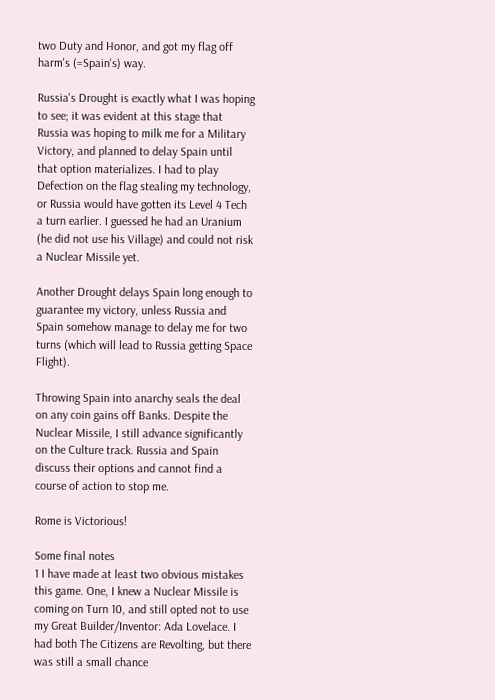two Duty and Honor, and got my flag off harm's (=Spain's) way.

Russia's Drought is exactly what I was hoping to see; it was evident at this stage that Russia was hoping to milk me for a Military Victory, and planned to delay Spain until that option materializes. I had to play Defection on the flag stealing my technology, or Russia would have gotten its Level 4 Tech a turn earlier. I guessed he had an Uranium (he did not use his Village) and could not risk a Nuclear Missile yet.

Another Drought delays Spain long enough to guarantee my victory, unless Russia and Spain somehow manage to delay me for two turns (which will lead to Russia getting Space Flight).

Throwing Spain into anarchy seals the deal on any coin gains off Banks. Despite the Nuclear Missile, I still advance significantly on the Culture track. Russia and Spain discuss their options and cannot find a course of action to stop me.

Rome is Victorious!

Some final notes
1 I have made at least two obvious mistakes this game. One, I knew a Nuclear Missile is coming on Turn 10, and still opted not to use my Great Builder/Inventor: Ada Lovelace. I had both The Citizens are Revolting, but there was still a small chance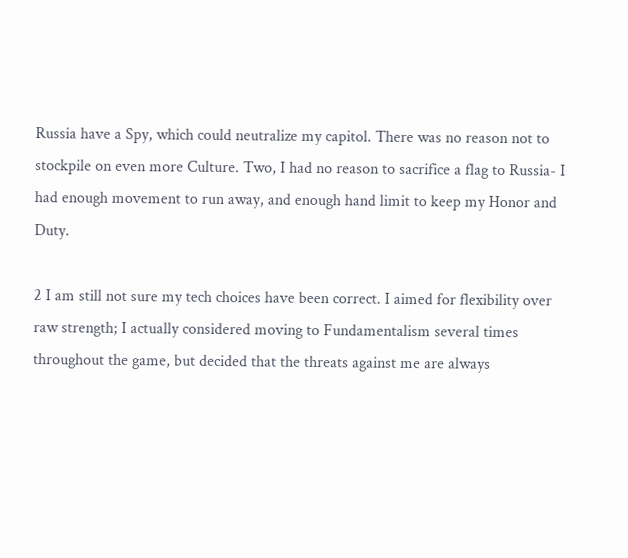Russia have a Spy, which could neutralize my capitol. There was no reason not to stockpile on even more Culture. Two, I had no reason to sacrifice a flag to Russia- I had enough movement to run away, and enough hand limit to keep my Honor and Duty.

2 I am still not sure my tech choices have been correct. I aimed for flexibility over raw strength; I actually considered moving to Fundamentalism several times throughout the game, but decided that the threats against me are always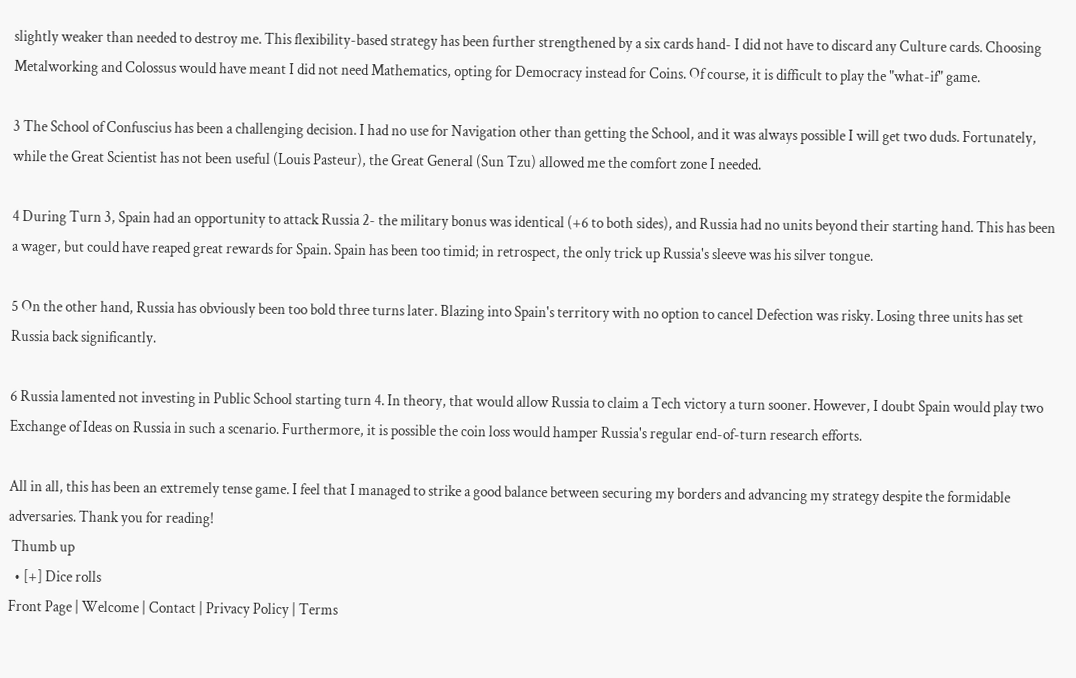slightly weaker than needed to destroy me. This flexibility-based strategy has been further strengthened by a six cards hand- I did not have to discard any Culture cards. Choosing Metalworking and Colossus would have meant I did not need Mathematics, opting for Democracy instead for Coins. Of course, it is difficult to play the "what-if" game.

3 The School of Confuscius has been a challenging decision. I had no use for Navigation other than getting the School, and it was always possible I will get two duds. Fortunately, while the Great Scientist has not been useful (Louis Pasteur), the Great General (Sun Tzu) allowed me the comfort zone I needed.

4 During Turn 3, Spain had an opportunity to attack Russia 2- the military bonus was identical (+6 to both sides), and Russia had no units beyond their starting hand. This has been a wager, but could have reaped great rewards for Spain. Spain has been too timid; in retrospect, the only trick up Russia's sleeve was his silver tongue.

5 On the other hand, Russia has obviously been too bold three turns later. Blazing into Spain's territory with no option to cancel Defection was risky. Losing three units has set Russia back significantly.

6 Russia lamented not investing in Public School starting turn 4. In theory, that would allow Russia to claim a Tech victory a turn sooner. However, I doubt Spain would play two Exchange of Ideas on Russia in such a scenario. Furthermore, it is possible the coin loss would hamper Russia's regular end-of-turn research efforts.

All in all, this has been an extremely tense game. I feel that I managed to strike a good balance between securing my borders and advancing my strategy despite the formidable adversaries. Thank you for reading!
 Thumb up
  • [+] Dice rolls
Front Page | Welcome | Contact | Privacy Policy | Terms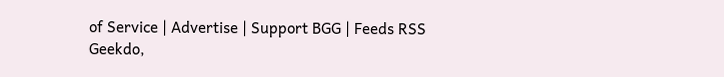of Service | Advertise | Support BGG | Feeds RSS
Geekdo,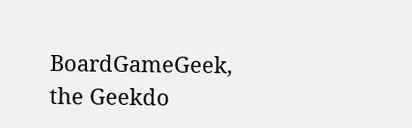BoardGameGeek, the Geekdo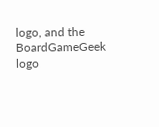logo, and the BoardGameGeek logo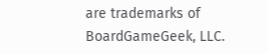are trademarks of BoardGameGeek, LLC.